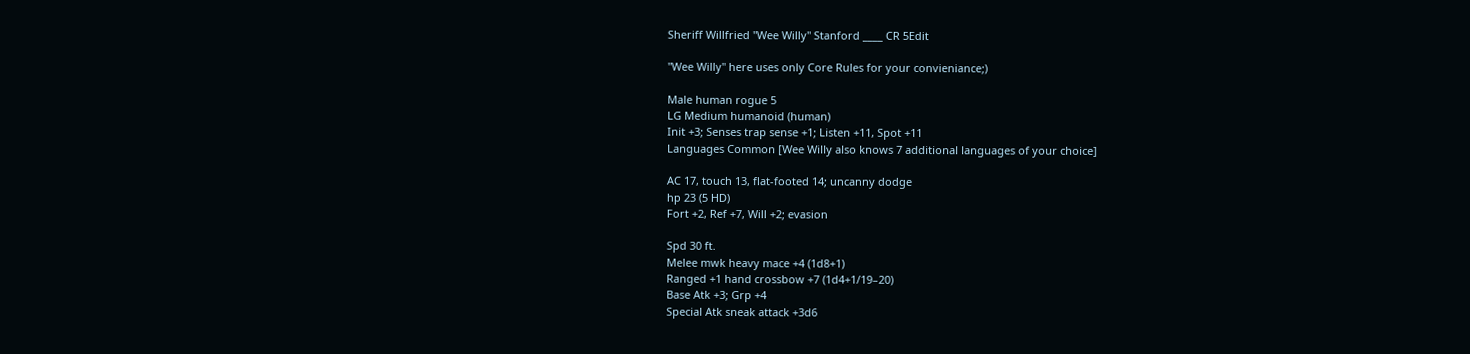Sheriff Willfried "Wee Willy" Stanford ____ CR 5Edit

"Wee Willy" here uses only Core Rules for your convieniance;)

Male human rogue 5
LG Medium humanoid (human)
Init +3; Senses trap sense +1; Listen +11, Spot +11
Languages Common [Wee Willy also knows 7 additional languages of your choice]

AC 17, touch 13, flat-footed 14; uncanny dodge
hp 23 (5 HD)
Fort +2, Ref +7, Will +2; evasion

Spd 30 ft.
Melee mwk heavy mace +4 (1d8+1)
Ranged +1 hand crossbow +7 (1d4+1/19–20)
Base Atk +3; Grp +4
Special Atk sneak attack +3d6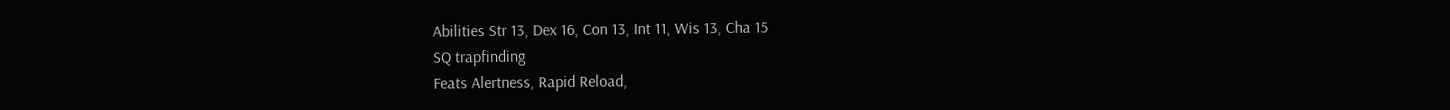Abilities Str 13, Dex 16, Con 13, Int 11, Wis 13, Cha 15
SQ trapfinding
Feats Alertness, Rapid Reload,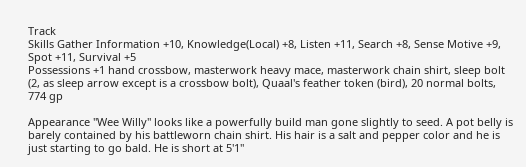Track
Skills Gather Information +10, Knowledge(Local) +8, Listen +11, Search +8, Sense Motive +9, Spot +11, Survival +5
Possessions +1 hand crossbow, masterwork heavy mace, masterwork chain shirt, sleep bolt (2, as sleep arrow except is a crossbow bolt), Quaal's feather token (bird), 20 normal bolts, 774 gp

Appearance "Wee Willy" looks like a powerfully build man gone slightly to seed. A pot belly is barely contained by his battleworn chain shirt. His hair is a salt and pepper color and he is just starting to go bald. He is short at 5'1"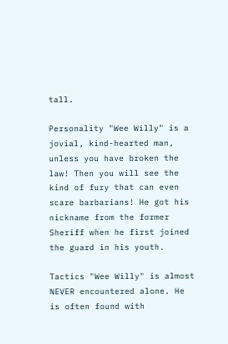tall.

Personality "Wee Willy" is a jovial, kind-hearted man, unless you have broken the law! Then you will see the kind of fury that can even scare barbarians! He got his nickname from the former Sheriff when he first joined the guard in his youth.

Tactics "Wee Willy" is almost NEVER encountered alone. He is often found with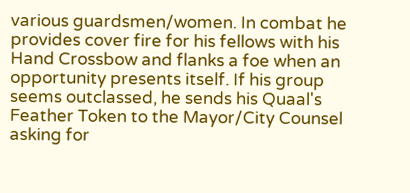various guardsmen/women. In combat he provides cover fire for his fellows with his Hand Crossbow and flanks a foe when an opportunity presents itself. If his group seems outclassed, he sends his Quaal's Feather Token to the Mayor/City Counsel asking for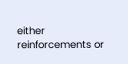either reinforcements or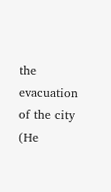the evacuation of the city (He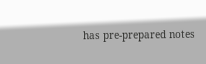has pre-prepared notes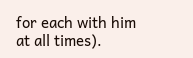for each with him at all times).